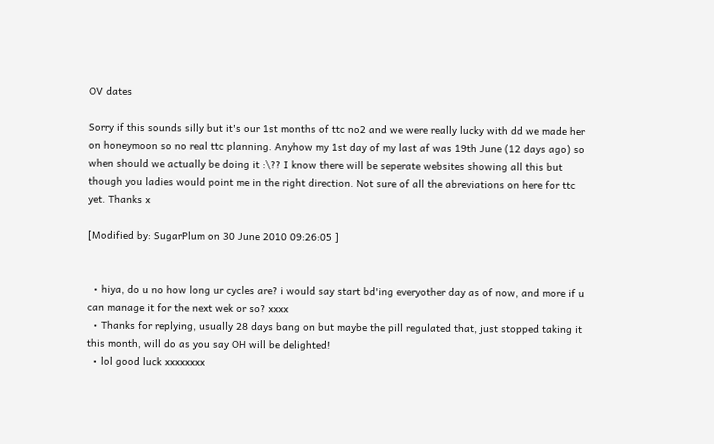OV dates

Sorry if this sounds silly but it's our 1st months of ttc no2 and we were really lucky with dd we made her on honeymoon so no real ttc planning. Anyhow my 1st day of my last af was 19th June (12 days ago) so when should we actually be doing it :\?? I know there will be seperate websites showing all this but though you ladies would point me in the right direction. Not sure of all the abreviations on here for ttc yet. Thanks x

[Modified by: SugarPlum on 30 June 2010 09:26:05 ]


  • hiya, do u no how long ur cycles are? i would say start bd'ing everyother day as of now, and more if u can manage it for the next wek or so? xxxx
  • Thanks for replying, usually 28 days bang on but maybe the pill regulated that, just stopped taking it this month, will do as you say OH will be delighted!
  • lol good luck xxxxxxxx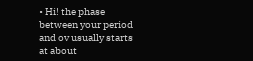• Hi! the phase between your period and ov usually starts at about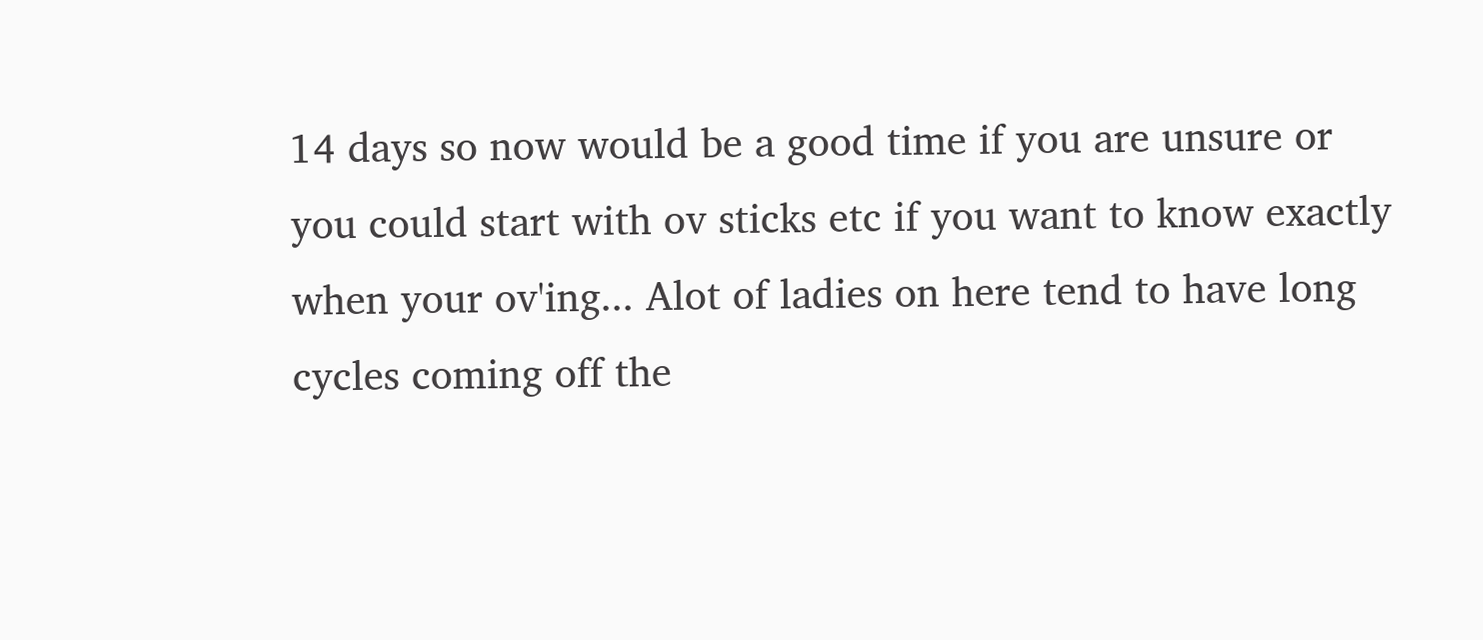14 days so now would be a good time if you are unsure or you could start with ov sticks etc if you want to know exactly when your ov'ing... Alot of ladies on here tend to have long cycles coming off the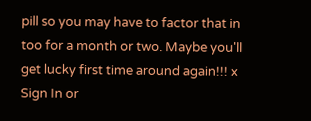pill so you may have to factor that in too for a month or two. Maybe you'll get lucky first time around again!!! x
Sign In or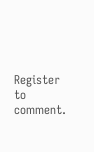Register to comment.